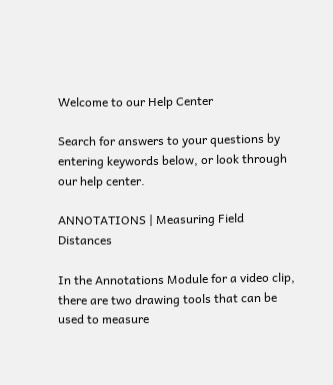Welcome to our Help Center

Search for answers to your questions by entering keywords below, or look through our help center.

ANNOTATIONS | Measuring Field Distances

In the Annotations Module for a video clip, there are two drawing tools that can be used to measure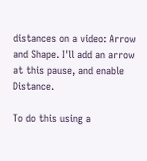distances on a video: Arrow and Shape. I'll add an arrow at this pause, and enable Distance.

To do this using a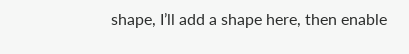shape, I’ll add a shape here, then enable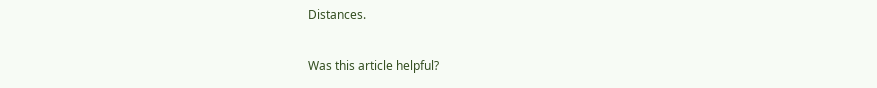Distances.

Was this article helpful?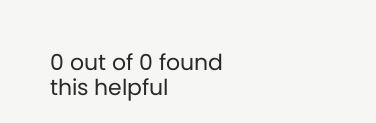0 out of 0 found this helpful